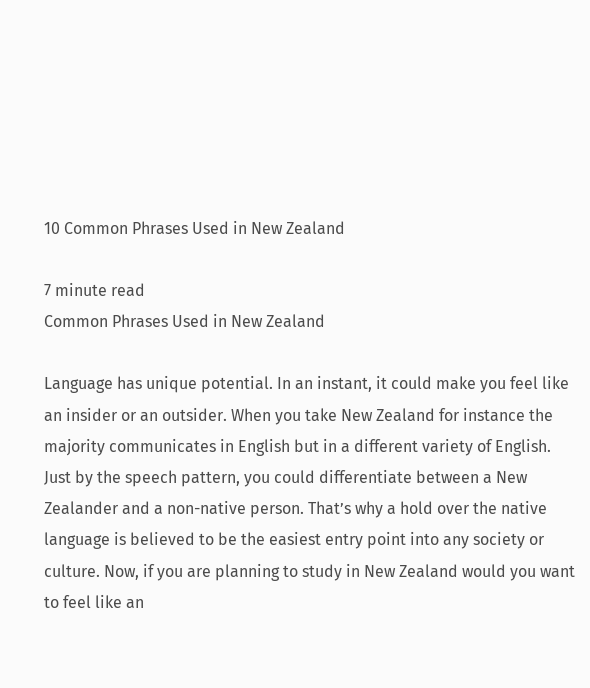10 Common Phrases Used in New Zealand

7 minute read
Common Phrases Used in New Zealand

Language has unique potential. In an instant, it could make you feel like an insider or an outsider. When you take New Zealand for instance the majority communicates in English but in a different variety of English. Just by the speech pattern, you could differentiate between a New Zealander and a non-native person. That’s why a hold over the native language is believed to be the easiest entry point into any society or culture. Now, if you are planning to study in New Zealand would you want to feel like an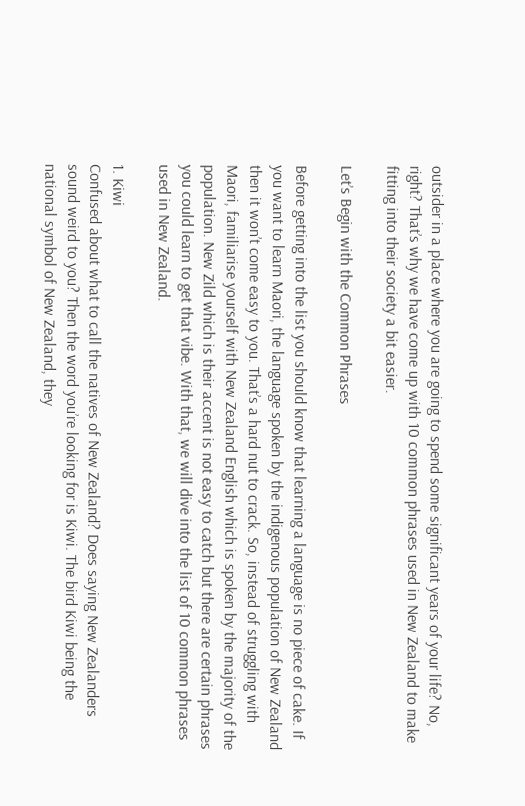outsider in a place where you are going to spend some significant years of your life? No, right? That’s why we have come up with 10 common phrases used in New Zealand to make fitting into their society a bit easier.

Let’s Begin with the Common Phrases

Before getting into the list you should know that learning a language is no piece of cake. If you want to learn Maori, the language spoken by the indigenous population of New Zealand then it won’t come easy to you. That’s a hard nut to crack. So, instead of struggling with Maori, familiarise yourself with New Zealand English which is spoken by the majority of the population. New Zild which is their accent is not easy to catch but there are certain phrases you could learn to get that vibe. With that, we will dive into the list of 10 common phrases used in New Zealand.

1. Kiwi
Confused about what to call the natives of New Zealand? Does saying New Zealanders sound weird to you? Then the word you’re looking for is Kiwi. The bird Kiwi being the national symbol of New Zealand, they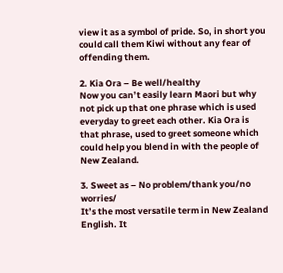view it as a symbol of pride. So, in short you could call them Kiwi without any fear of offending them.

2. Kia Ora – Be well/healthy
Now you can’t easily learn Maori but why not pick up that one phrase which is used everyday to greet each other. Kia Ora is that phrase, used to greet someone which could help you blend in with the people of New Zealand.

3. Sweet as – No problem/thank you/no worries/
It’s the most versatile term in New Zealand English. It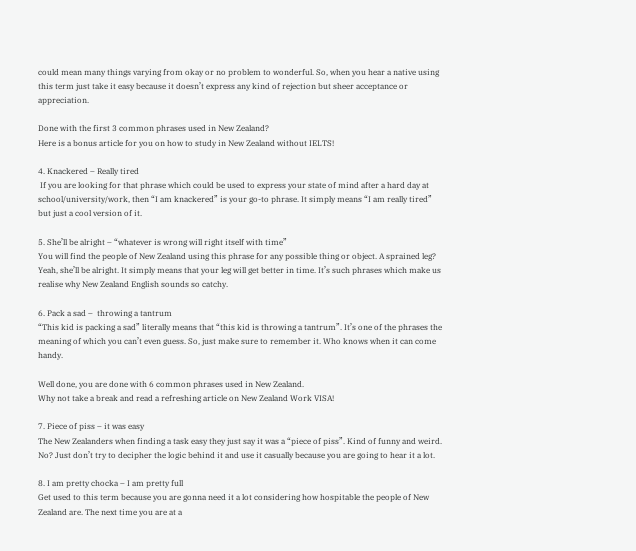could mean many things varying from okay or no problem to wonderful. So, when you hear a native using this term just take it easy because it doesn’t express any kind of rejection but sheer acceptance or appreciation.

Done with the first 3 common phrases used in New Zealand?
Here is a bonus article for you on how to study in New Zealand without IELTS!

4. Knackered – Really tired
 If you are looking for that phrase which could be used to express your state of mind after a hard day at school/university/work, then “I am knackered” is your go-to phrase. It simply means “I am really tired” but just a cool version of it.

5. She’ll be alright – “whatever is wrong will right itself with time”
You will find the people of New Zealand using this phrase for any possible thing or object. A sprained leg? Yeah, she’ll be alright. It simply means that your leg will get better in time. It’s such phrases which make us realise why New Zealand English sounds so catchy.

6. Pack a sad –  throwing a tantrum
“This kid is packing a sad” literally means that “this kid is throwing a tantrum”. It’s one of the phrases the meaning of which you can’t even guess. So, just make sure to remember it. Who knows when it can come handy.

Well done, you are done with 6 common phrases used in New Zealand.
Why not take a break and read a refreshing article on New Zealand Work VISA!

7. Piece of piss – it was easy
The New Zealanders when finding a task easy they just say it was a “piece of piss”. Kind of funny and weird. No? Just don’t try to decipher the logic behind it and use it casually because you are going to hear it a lot.

8. I am pretty chocka – I am pretty full
Get used to this term because you are gonna need it a lot considering how hospitable the people of New Zealand are. The next time you are at a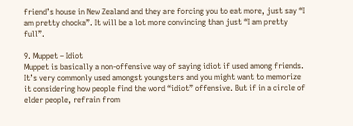friend’s house in New Zealand and they are forcing you to eat more, just say “I am pretty chocka”. It will be a lot more convincing than just “I am pretty full”.

9. Muppet – Idiot
Muppet is basically a non-offensive way of saying idiot if used among friends. It’s very commonly used amongst youngsters and you might want to memorize it considering how people find the word “idiot” offensive. But if in a circle of elder people, refrain from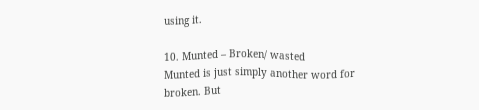using it.

10. Munted – Broken/ wasted
Munted is just simply another word for broken. But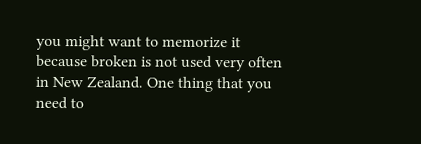you might want to memorize it because broken is not used very often in New Zealand. One thing that you need to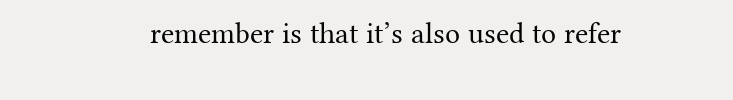remember is that it’s also used to refer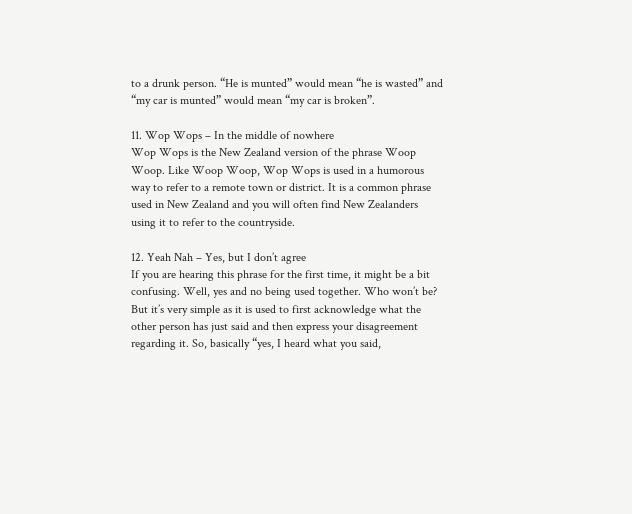to a drunk person. “He is munted” would mean “he is wasted” and “my car is munted” would mean “my car is broken”.

11. Wop Wops – In the middle of nowhere
Wop Wops is the New Zealand version of the phrase Woop Woop. Like Woop Woop, Wop Wops is used in a humorous way to refer to a remote town or district. It is a common phrase used in New Zealand and you will often find New Zealanders using it to refer to the countryside.

12. Yeah Nah – Yes, but I don’t agree
If you are hearing this phrase for the first time, it might be a bit confusing. Well, yes and no being used together. Who won’t be? But it’s very simple as it is used to first acknowledge what the other person has just said and then express your disagreement regarding it. So, basically “yes, I heard what you said,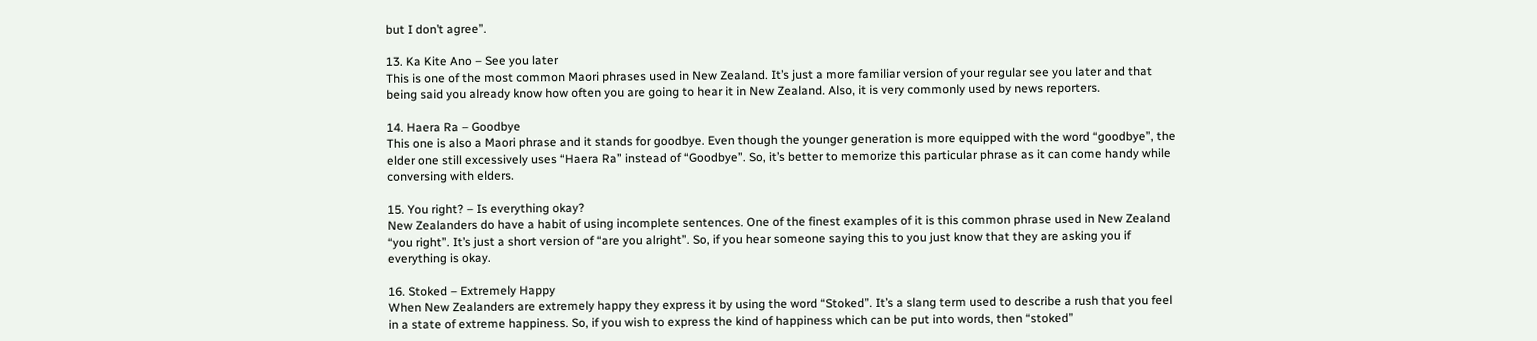but I don’t agree”.

13. Ka Kite Ano – See you later
This is one of the most common Maori phrases used in New Zealand. It’s just a more familiar version of your regular see you later and that being said you already know how often you are going to hear it in New Zealand. Also, it is very commonly used by news reporters.

14. Haera Ra – Goodbye
This one is also a Maori phrase and it stands for goodbye. Even though the younger generation is more equipped with the word “goodbye”, the elder one still excessively uses “Haera Ra” instead of “Goodbye”. So, it’s better to memorize this particular phrase as it can come handy while conversing with elders.

15. You right? – Is everything okay?
New Zealanders do have a habit of using incomplete sentences. One of the finest examples of it is this common phrase used in New Zealand “you right”. It’s just a short version of “are you alright”. So, if you hear someone saying this to you just know that they are asking you if everything is okay.

16. Stoked – Extremely Happy
When New Zealanders are extremely happy they express it by using the word “Stoked”. It’s a slang term used to describe a rush that you feel in a state of extreme happiness. So, if you wish to express the kind of happiness which can be put into words, then “stoked”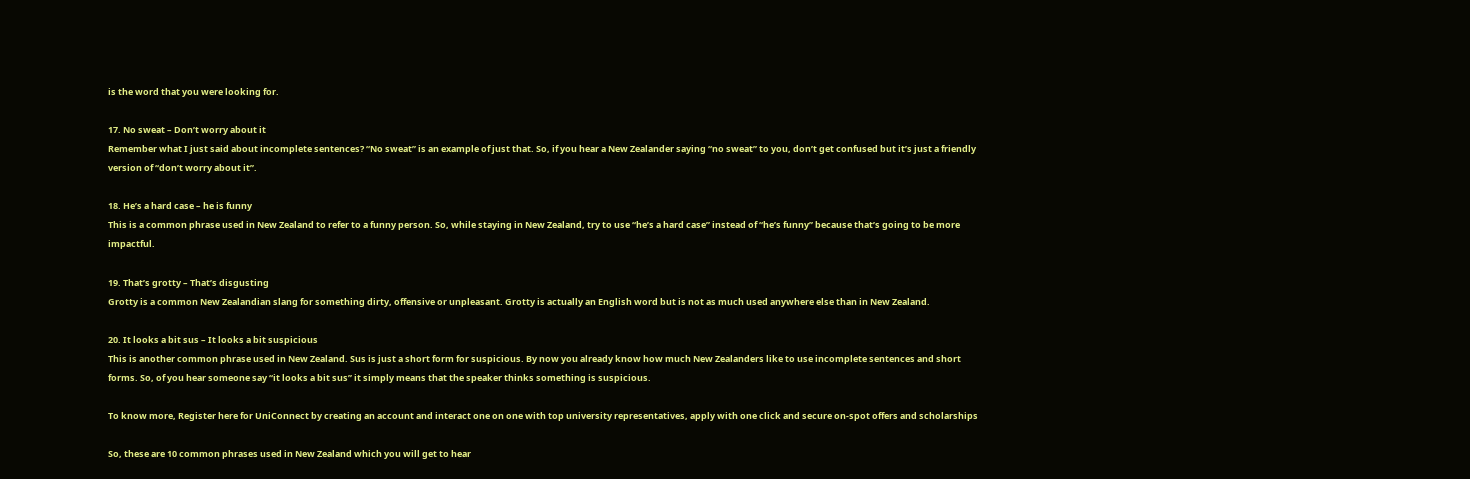is the word that you were looking for.

17. No sweat – Don’t worry about it
Remember what I just said about incomplete sentences? “No sweat” is an example of just that. So, if you hear a New Zealander saying “no sweat” to you, don’t get confused but it’s just a friendly version of “don’t worry about it”.

18. He’s a hard case – he is funny
This is a common phrase used in New Zealand to refer to a funny person. So, while staying in New Zealand, try to use “he’s a hard case” instead of “he’s funny” because that’s going to be more impactful.

19. That’s grotty – That’s disgusting
Grotty is a common New Zealandian slang for something dirty, offensive or unpleasant. Grotty is actually an English word but is not as much used anywhere else than in New Zealand.

20. It looks a bit sus – It looks a bit suspicious
This is another common phrase used in New Zealand. Sus is just a short form for suspicious. By now you already know how much New Zealanders like to use incomplete sentences and short forms. So, of you hear someone say “it looks a bit sus” it simply means that the speaker thinks something is suspicious.

To know more, Register here for UniConnect by creating an account and interact one on one with top university representatives, apply with one click and secure on-spot offers and scholarships

So, these are 10 common phrases used in New Zealand which you will get to hear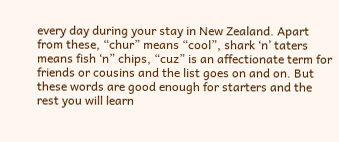every day during your stay in New Zealand. Apart from these, “chur” means “cool”, shark ‘n’ taters means fish ‘n” chips, “cuz” is an affectionate term for friends or cousins and the list goes on and on. But these words are good enough for starters and the rest you will learn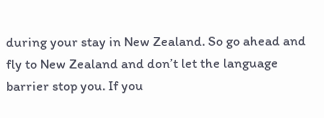during your stay in New Zealand. So go ahead and fly to New Zealand and don’t let the language barrier stop you. If you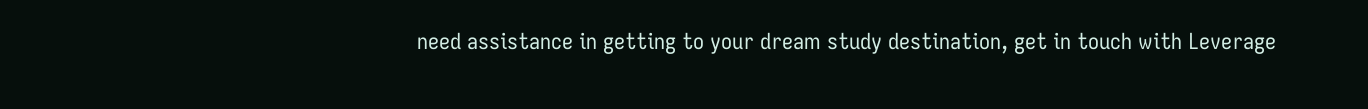need assistance in getting to your dream study destination, get in touch with Leverage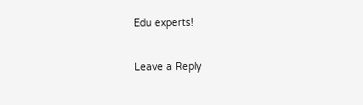Edu experts!

Leave a Reply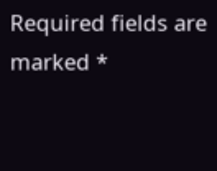Required fields are marked *